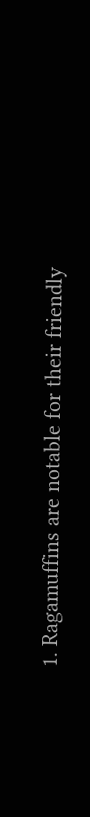1. Ragamuffins are notable for their friendly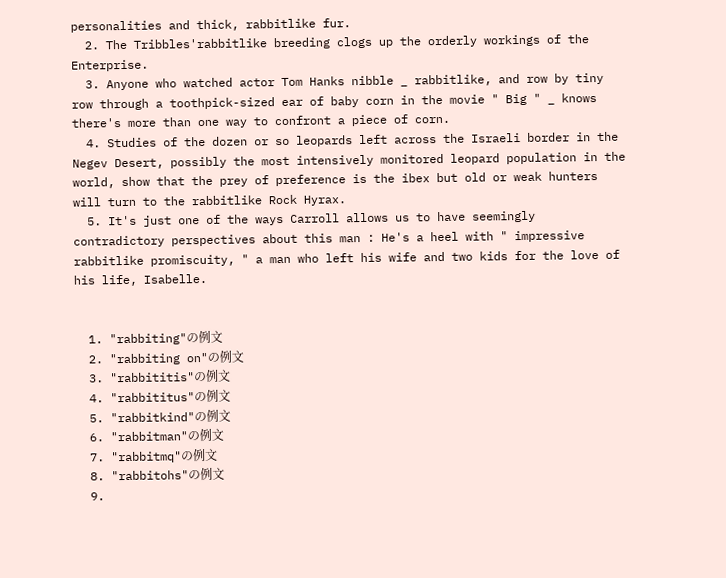personalities and thick, rabbitlike fur.
  2. The Tribbles'rabbitlike breeding clogs up the orderly workings of the Enterprise.
  3. Anyone who watched actor Tom Hanks nibble _ rabbitlike, and row by tiny row through a toothpick-sized ear of baby corn in the movie " Big " _ knows there's more than one way to confront a piece of corn.
  4. Studies of the dozen or so leopards left across the Israeli border in the Negev Desert, possibly the most intensively monitored leopard population in the world, show that the prey of preference is the ibex but old or weak hunters will turn to the rabbitlike Rock Hyrax.
  5. It's just one of the ways Carroll allows us to have seemingly contradictory perspectives about this man : He's a heel with " impressive rabbitlike promiscuity, " a man who left his wife and two kids for the love of his life, Isabelle.


  1. "rabbiting"の例文
  2. "rabbiting on"の例文
  3. "rabbititis"の例文
  4. "rabbititus"の例文
  5. "rabbitkind"の例文
  6. "rabbitman"の例文
  7. "rabbitmq"の例文
  8. "rabbitohs"の例文
  9.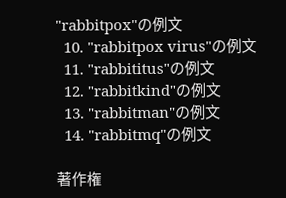"rabbitpox"の例文
  10. "rabbitpox virus"の例文
  11. "rabbititus"の例文
  12. "rabbitkind"の例文
  13. "rabbitman"の例文
  14. "rabbitmq"の例文

著作権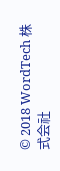© 2018 WordTech 株式会社